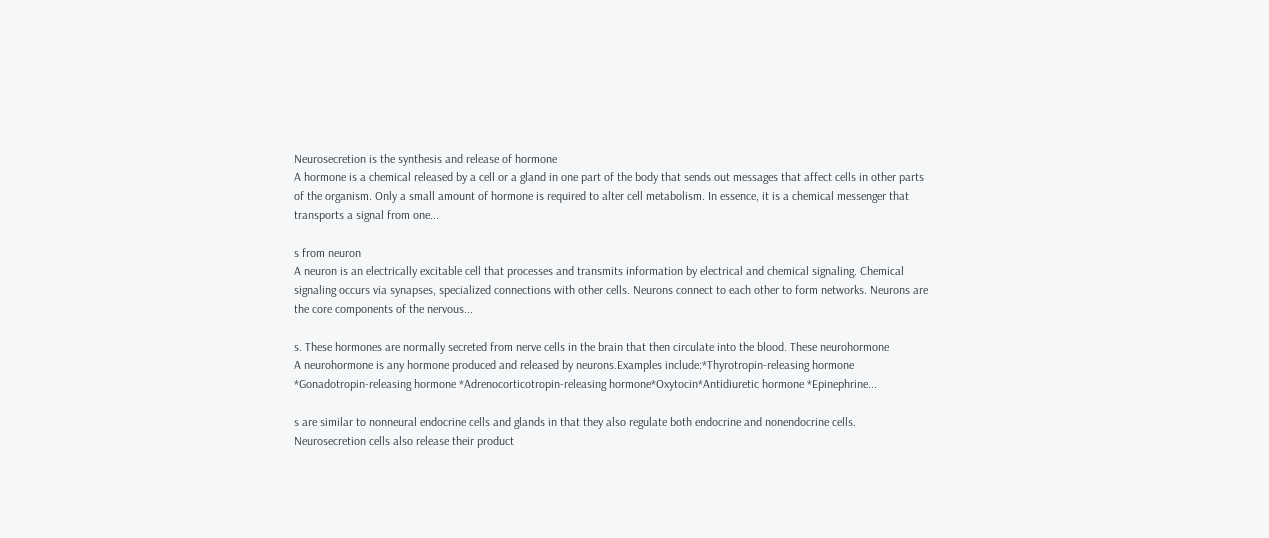Neurosecretion is the synthesis and release of hormone
A hormone is a chemical released by a cell or a gland in one part of the body that sends out messages that affect cells in other parts of the organism. Only a small amount of hormone is required to alter cell metabolism. In essence, it is a chemical messenger that transports a signal from one...

s from neuron
A neuron is an electrically excitable cell that processes and transmits information by electrical and chemical signaling. Chemical signaling occurs via synapses, specialized connections with other cells. Neurons connect to each other to form networks. Neurons are the core components of the nervous...

s. These hormones are normally secreted from nerve cells in the brain that then circulate into the blood. These neurohormone
A neurohormone is any hormone produced and released by neurons.Examples include:*Thyrotropin-releasing hormone *Gonadotropin-releasing hormone *Adrenocorticotropin-releasing hormone*Oxytocin*Antidiuretic hormone *Epinephrine...

s are similar to nonneural endocrine cells and glands in that they also regulate both endocrine and nonendocrine cells. Neurosecretion cells also release their product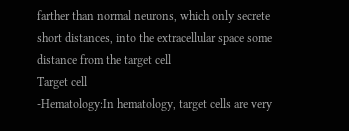farther than normal neurons, which only secrete short distances, into the extracellular space some distance from the target cell
Target cell
-Hematology:In hematology, target cells are very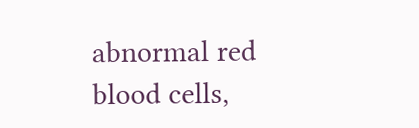abnormal red blood cells,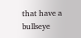that have a bullseye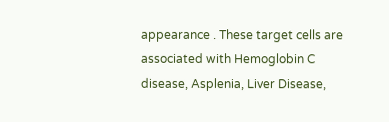appearance . These target cells are associated with Hemoglobin C disease, Asplenia, Liver Disease,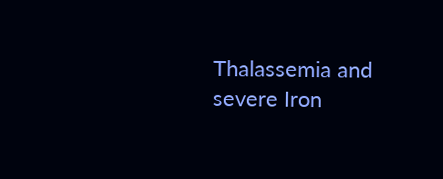Thalassemia and severe Iron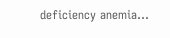deficiency anemia...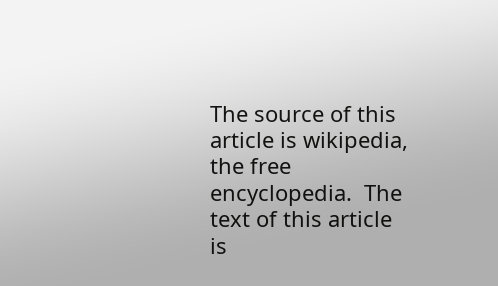The source of this article is wikipedia, the free encyclopedia.  The text of this article is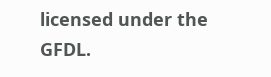licensed under the GFDL.